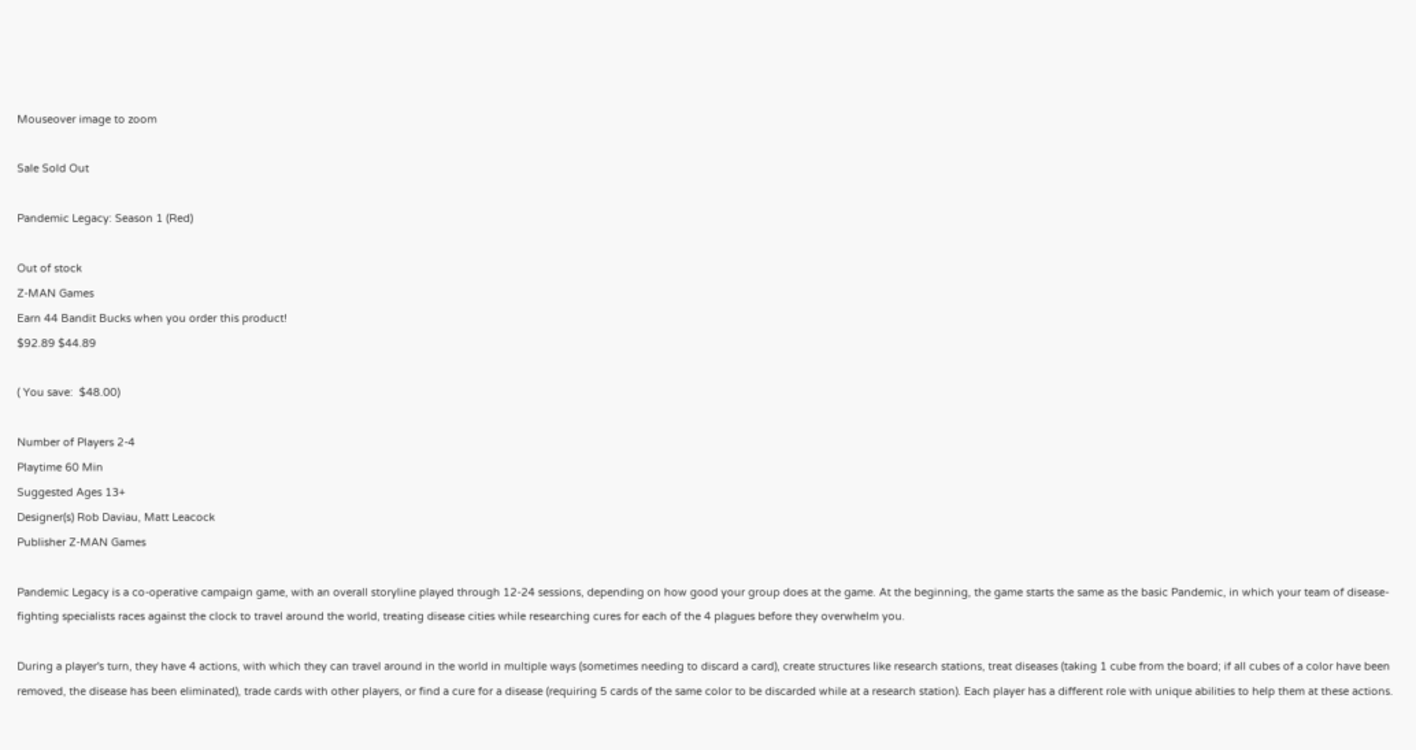Mouseover image to zoom

Sale Sold Out

Pandemic Legacy: Season 1 (Red)

Out of stock
Z-MAN Games
Earn 44 Bandit Bucks when you order this product!
$92.89 $44.89

( You save:  $48.00)

Number of Players 2-4
Playtime 60 Min
Suggested Ages 13+
Designer(s) Rob Daviau, Matt Leacock
Publisher Z-MAN Games

Pandemic Legacy is a co-operative campaign game, with an overall storyline played through 12-24 sessions, depending on how good your group does at the game. At the beginning, the game starts the same as the basic Pandemic, in which your team of disease-fighting specialists races against the clock to travel around the world, treating disease cities while researching cures for each of the 4 plagues before they overwhelm you.

During a player's turn, they have 4 actions, with which they can travel around in the world in multiple ways (sometimes needing to discard a card), create structures like research stations, treat diseases (taking 1 cube from the board; if all cubes of a color have been removed, the disease has been eliminated), trade cards with other players, or find a cure for a disease (requiring 5 cards of the same color to be discarded while at a research station). Each player has a different role with unique abilities to help them at these actions.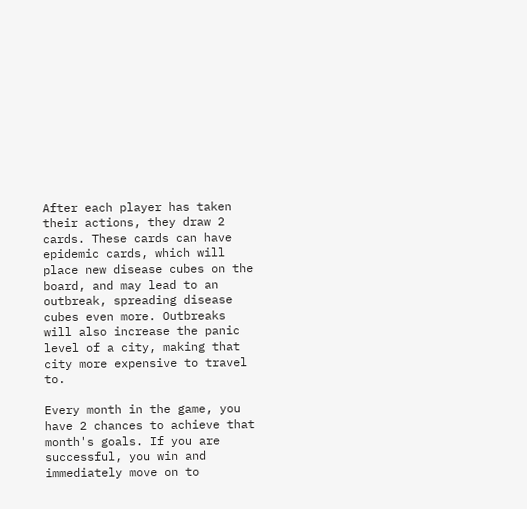After each player has taken their actions, they draw 2 cards. These cards can have epidemic cards, which will place new disease cubes on the board, and may lead to an outbreak, spreading disease cubes even more. Outbreaks will also increase the panic level of a city, making that city more expensive to travel to.

Every month in the game, you have 2 chances to achieve that month's goals. If you are successful, you win and immediately move on to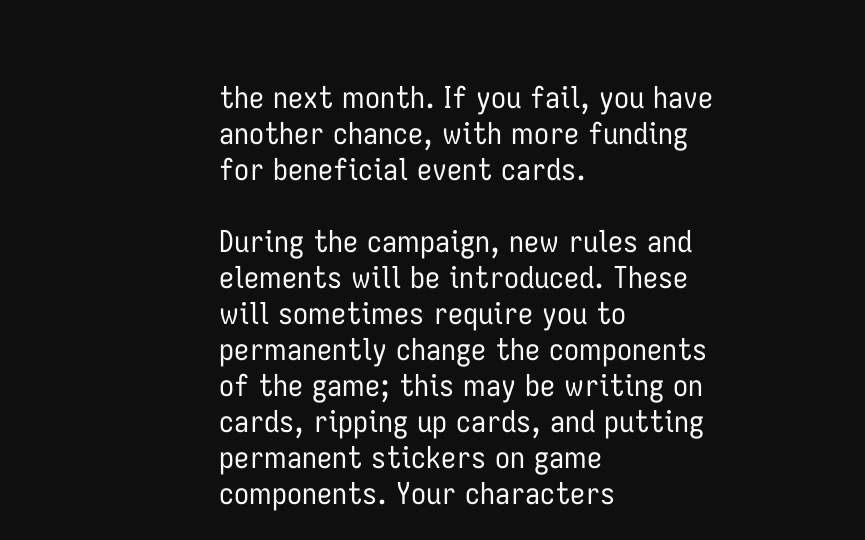the next month. If you fail, you have another chance, with more funding for beneficial event cards.

During the campaign, new rules and elements will be introduced. These will sometimes require you to permanently change the components of the game; this may be writing on cards, ripping up cards, and putting permanent stickers on game components. Your characters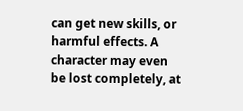can get new skills, or harmful effects. A character may even be lost completely, at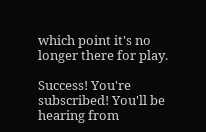which point it's no longer there for play.

Success! You're subscribed! You'll be hearing from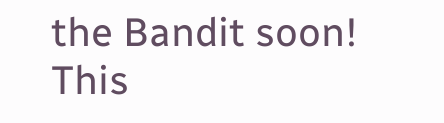the Bandit soon!
This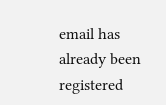email has already been registered